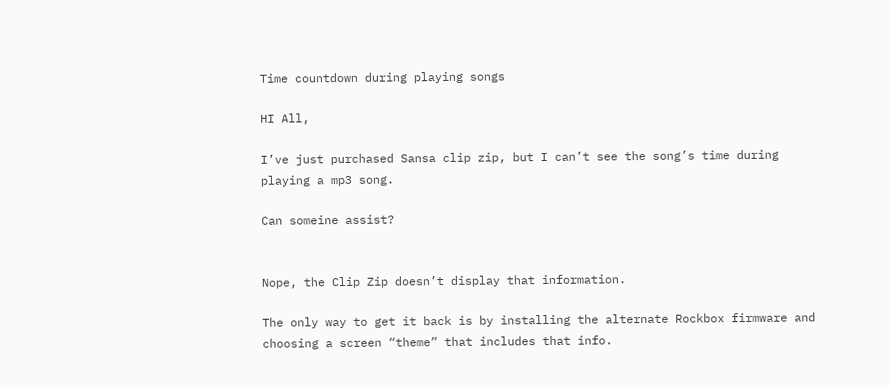Time countdown during playing songs

HI All,

I’ve just purchased Sansa clip zip, but I can’t see the song’s time during playing a mp3 song.

Can someine assist?


Nope, the Clip Zip doesn’t display that information.

The only way to get it back is by installing the alternate Rockbox firmware and choosing a screen “theme” that includes that info.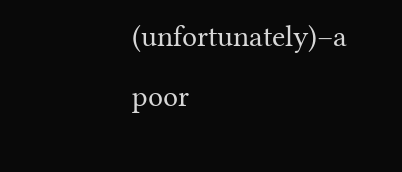(unfortunately)–a poor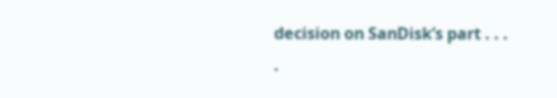decision on SanDisk’s part . . . .